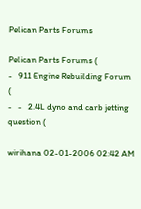Pelican Parts Forums

Pelican Parts Forums (
-   911 Engine Rebuilding Forum (
-   -   2.4L dyno and carb jetting question (

wirihana 02-01-2006 02:42 AM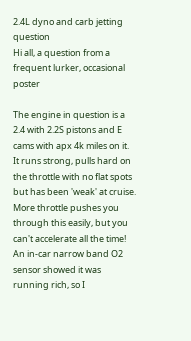2.4L dyno and carb jetting question
Hi all, a question from a frequent lurker, occasional poster

The engine in question is a 2.4 with 2.2S pistons and E cams with apx 4k miles on it. It runs strong, pulls hard on the throttle with no flat spots but has been 'weak' at cruise. More throttle pushes you through this easily, but you can't accelerate all the time! An in-car narrow band O2 sensor showed it was running rich, so I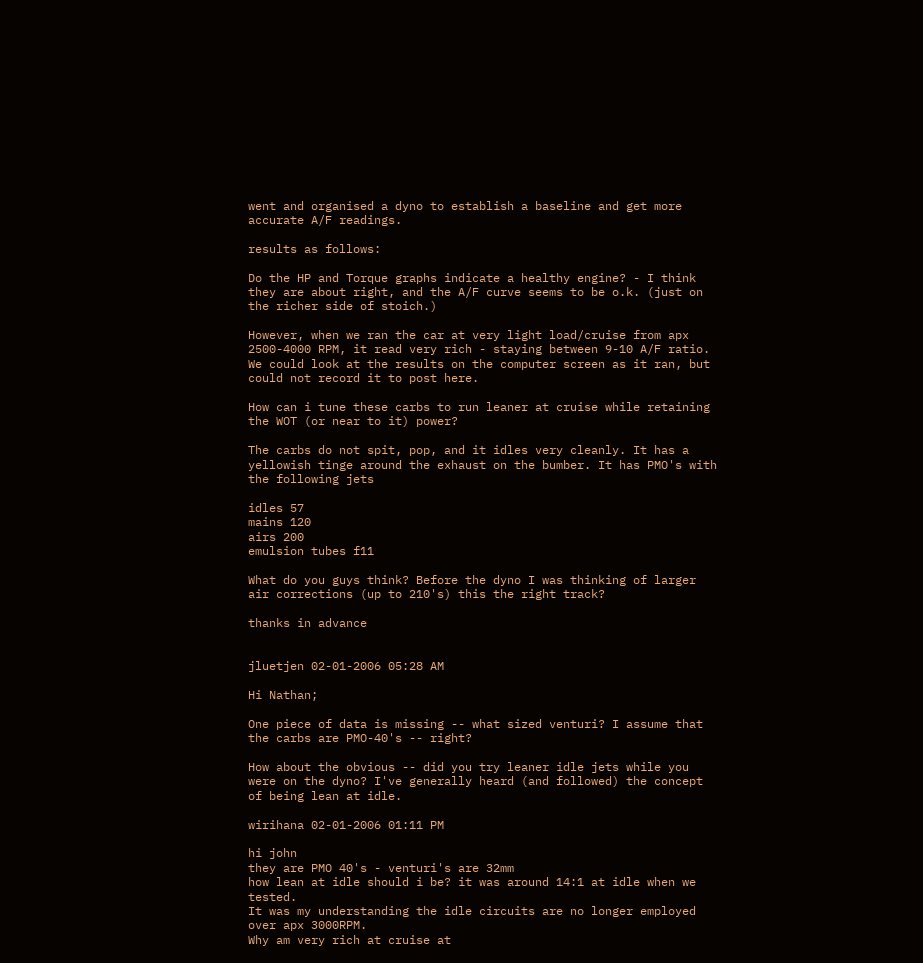went and organised a dyno to establish a baseline and get more accurate A/F readings.

results as follows:

Do the HP and Torque graphs indicate a healthy engine? - I think they are about right, and the A/F curve seems to be o.k. (just on the richer side of stoich.)

However, when we ran the car at very light load/cruise from apx 2500-4000 RPM, it read very rich - staying between 9-10 A/F ratio. We could look at the results on the computer screen as it ran, but could not record it to post here.

How can i tune these carbs to run leaner at cruise while retaining the WOT (or near to it) power?

The carbs do not spit, pop, and it idles very cleanly. It has a yellowish tinge around the exhaust on the bumber. It has PMO's with the following jets

idles 57
mains 120
airs 200
emulsion tubes f11

What do you guys think? Before the dyno I was thinking of larger air corrections (up to 210's) this the right track?

thanks in advance


jluetjen 02-01-2006 05:28 AM

Hi Nathan;

One piece of data is missing -- what sized venturi? I assume that the carbs are PMO-40's -- right?

How about the obvious -- did you try leaner idle jets while you were on the dyno? I've generally heard (and followed) the concept of being lean at idle.

wirihana 02-01-2006 01:11 PM

hi john
they are PMO 40's - venturi's are 32mm
how lean at idle should i be? it was around 14:1 at idle when we tested.
It was my understanding the idle circuits are no longer employed over apx 3000RPM.
Why am very rich at cruise at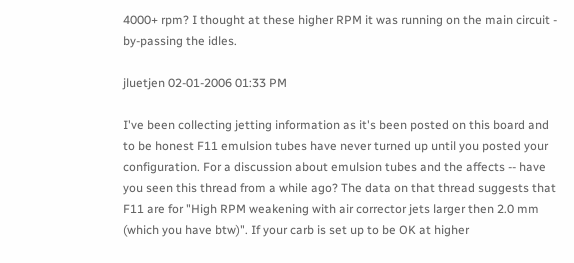4000+ rpm? I thought at these higher RPM it was running on the main circuit - by-passing the idles.

jluetjen 02-01-2006 01:33 PM

I've been collecting jetting information as it's been posted on this board and to be honest F11 emulsion tubes have never turned up until you posted your configuration. For a discussion about emulsion tubes and the affects -- have you seen this thread from a while ago? The data on that thread suggests that F11 are for "High RPM weakening with air corrector jets larger then 2.0 mm (which you have btw)". If your carb is set up to be OK at higher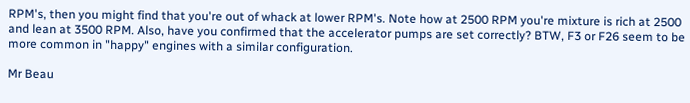RPM's, then you might find that you're out of whack at lower RPM's. Note how at 2500 RPM you're mixture is rich at 2500 and lean at 3500 RPM. Also, have you confirmed that the accelerator pumps are set correctly? BTW, F3 or F26 seem to be more common in "happy" engines with a similar configuration.

Mr Beau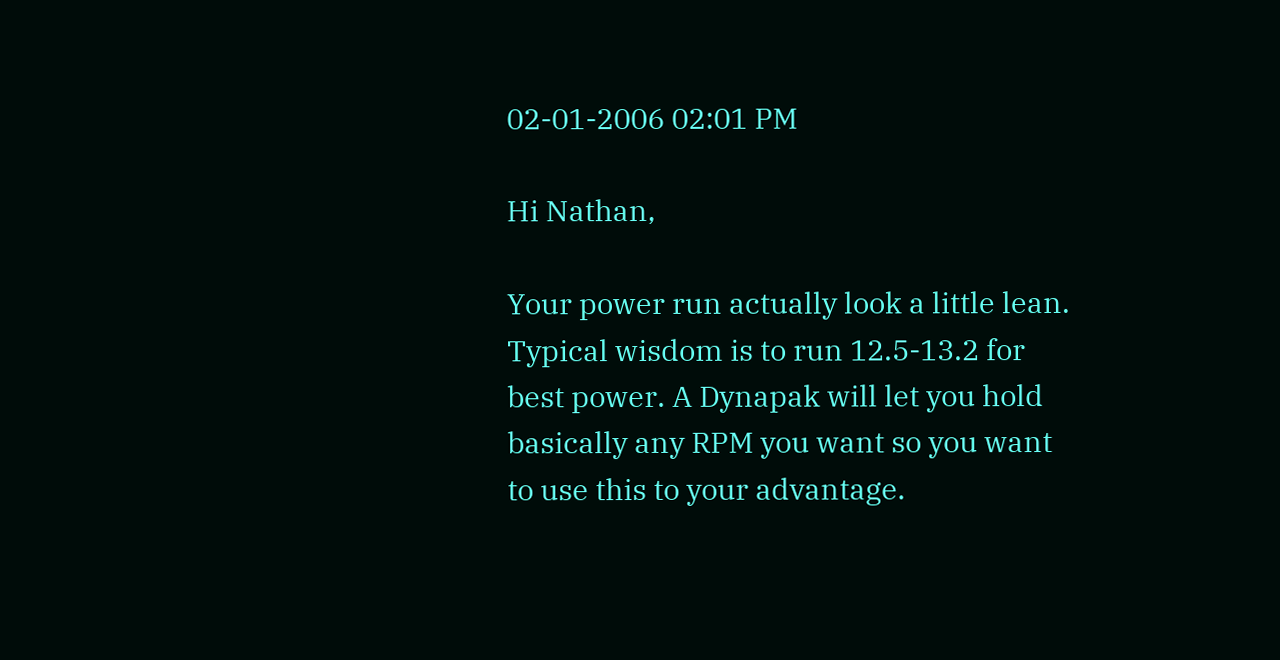02-01-2006 02:01 PM

Hi Nathan,

Your power run actually look a little lean. Typical wisdom is to run 12.5-13.2 for best power. A Dynapak will let you hold basically any RPM you want so you want to use this to your advantage.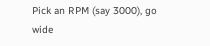Pick an RPM (say 3000), go wide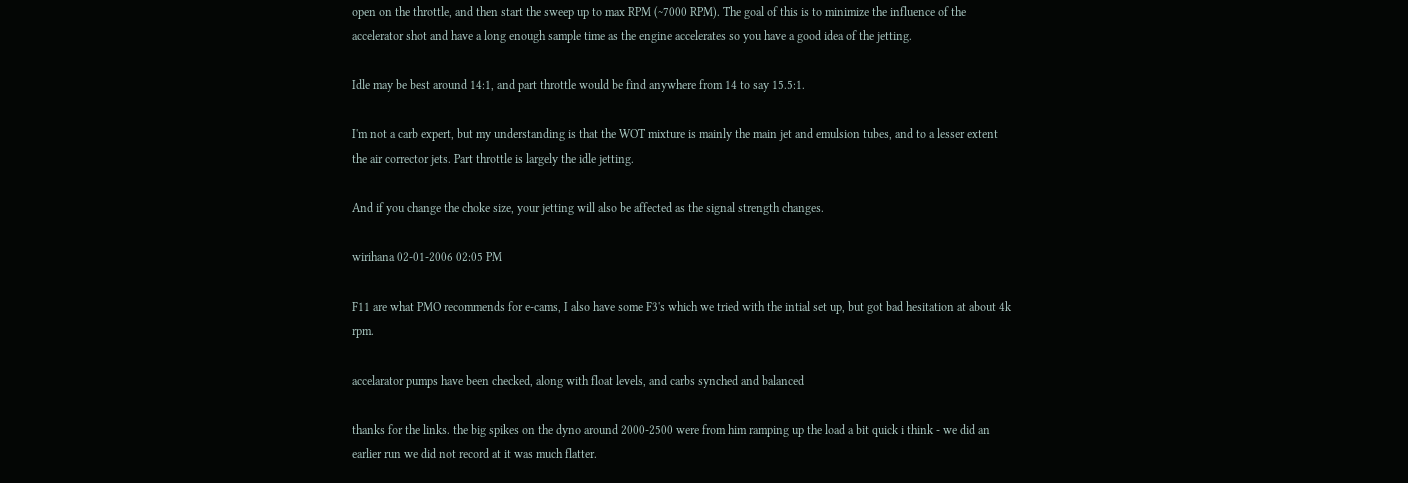open on the throttle, and then start the sweep up to max RPM (~7000 RPM). The goal of this is to minimize the influence of the accelerator shot and have a long enough sample time as the engine accelerates so you have a good idea of the jetting.

Idle may be best around 14:1, and part throttle would be find anywhere from 14 to say 15.5:1.

I'm not a carb expert, but my understanding is that the WOT mixture is mainly the main jet and emulsion tubes, and to a lesser extent the air corrector jets. Part throttle is largely the idle jetting.

And if you change the choke size, your jetting will also be affected as the signal strength changes.

wirihana 02-01-2006 02:05 PM

F11 are what PMO recommends for e-cams, I also have some F3's which we tried with the intial set up, but got bad hesitation at about 4k rpm.

accelarator pumps have been checked, along with float levels, and carbs synched and balanced

thanks for the links. the big spikes on the dyno around 2000-2500 were from him ramping up the load a bit quick i think - we did an earlier run we did not record at it was much flatter.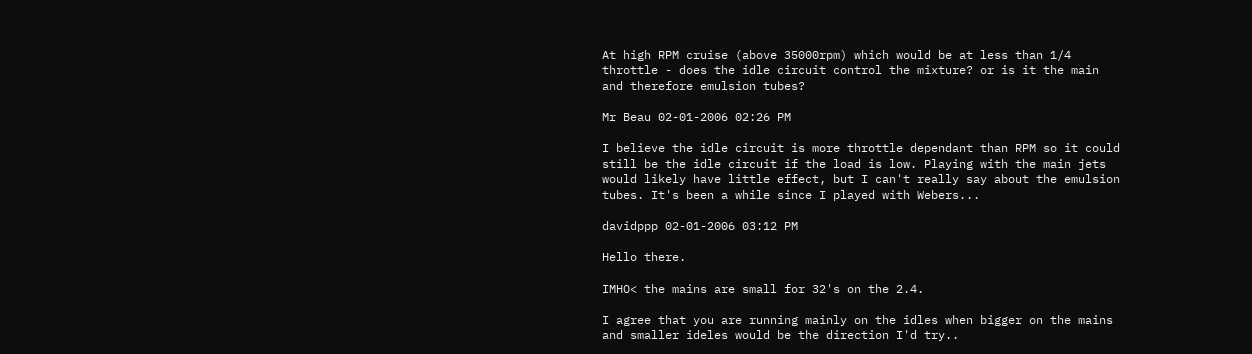At high RPM cruise (above 35000rpm) which would be at less than 1/4 throttle - does the idle circuit control the mixture? or is it the main and therefore emulsion tubes?

Mr Beau 02-01-2006 02:26 PM

I believe the idle circuit is more throttle dependant than RPM so it could still be the idle circuit if the load is low. Playing with the main jets would likely have little effect, but I can't really say about the emulsion tubes. It's been a while since I played with Webers...

davidppp 02-01-2006 03:12 PM

Hello there.

IMHO< the mains are small for 32's on the 2.4.

I agree that you are running mainly on the idles when bigger on the mains and smaller ideles would be the direction I'd try..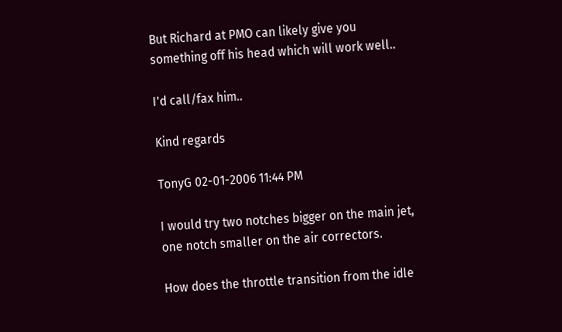But Richard at PMO can likely give you something off his head which will work well..

I'd call/fax him..

Kind regards

TonyG 02-01-2006 11:44 PM

I would try two notches bigger on the main jet, one notch smaller on the air correctors.

How does the throttle transition from the idle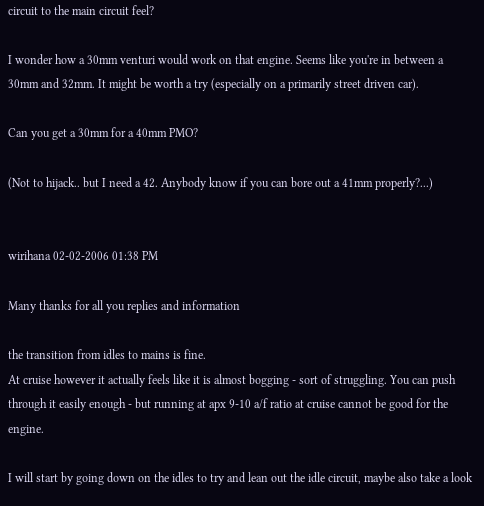circuit to the main circuit feel?

I wonder how a 30mm venturi would work on that engine. Seems like you're in between a 30mm and 32mm. It might be worth a try (especially on a primarily street driven car).

Can you get a 30mm for a 40mm PMO?

(Not to hijack.. but I need a 42. Anybody know if you can bore out a 41mm properly?...)


wirihana 02-02-2006 01:38 PM

Many thanks for all you replies and information

the transition from idles to mains is fine.
At cruise however it actually feels like it is almost bogging - sort of struggling. You can push through it easily enough - but running at apx 9-10 a/f ratio at cruise cannot be good for the engine.

I will start by going down on the idles to try and lean out the idle circuit, maybe also take a look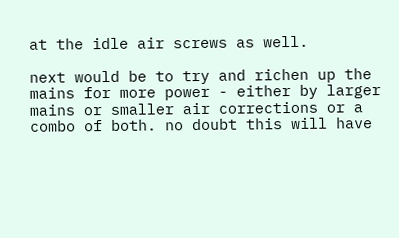at the idle air screws as well.

next would be to try and richen up the mains for more power - either by larger mains or smaller air corrections or a combo of both. no doubt this will have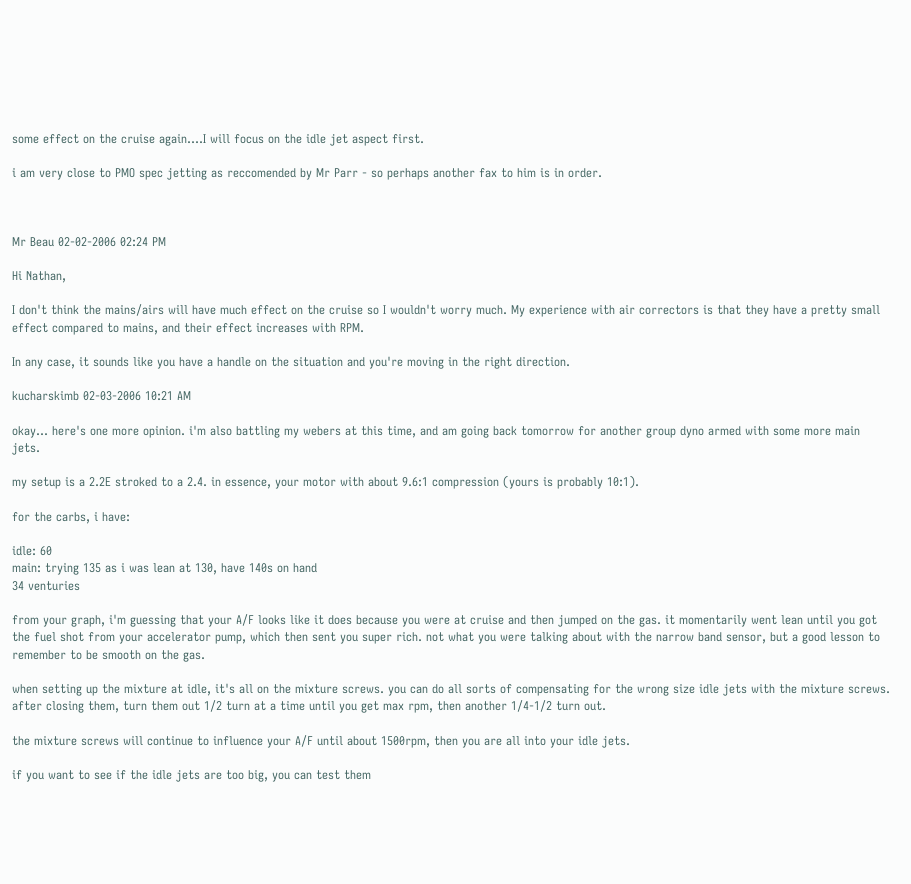some effect on the cruise again....I will focus on the idle jet aspect first.

i am very close to PMO spec jetting as reccomended by Mr Parr - so perhaps another fax to him is in order.



Mr Beau 02-02-2006 02:24 PM

Hi Nathan,

I don't think the mains/airs will have much effect on the cruise so I wouldn't worry much. My experience with air correctors is that they have a pretty small effect compared to mains, and their effect increases with RPM.

In any case, it sounds like you have a handle on the situation and you're moving in the right direction.

kucharskimb 02-03-2006 10:21 AM

okay... here's one more opinion. i'm also battling my webers at this time, and am going back tomorrow for another group dyno armed with some more main jets.

my setup is a 2.2E stroked to a 2.4. in essence, your motor with about 9.6:1 compression (yours is probably 10:1).

for the carbs, i have:

idle: 60
main: trying 135 as i was lean at 130, have 140s on hand
34 venturies

from your graph, i'm guessing that your A/F looks like it does because you were at cruise and then jumped on the gas. it momentarily went lean until you got the fuel shot from your accelerator pump, which then sent you super rich. not what you were talking about with the narrow band sensor, but a good lesson to remember to be smooth on the gas.

when setting up the mixture at idle, it's all on the mixture screws. you can do all sorts of compensating for the wrong size idle jets with the mixture screws. after closing them, turn them out 1/2 turn at a time until you get max rpm, then another 1/4-1/2 turn out.

the mixture screws will continue to influence your A/F until about 1500rpm, then you are all into your idle jets.

if you want to see if the idle jets are too big, you can test them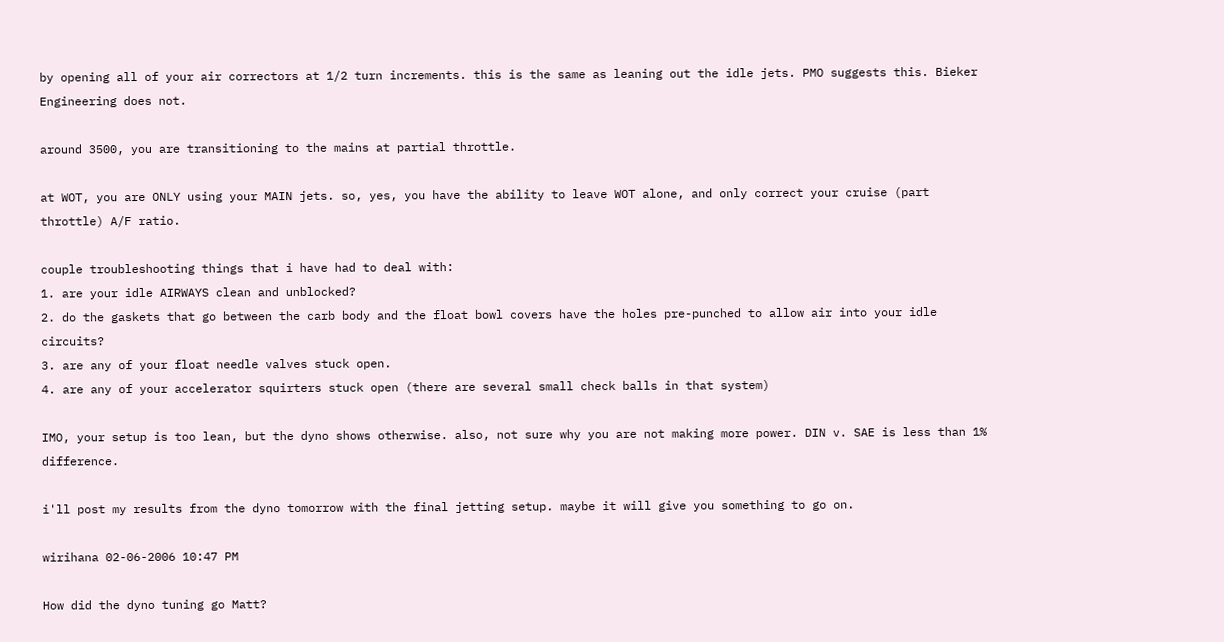by opening all of your air correctors at 1/2 turn increments. this is the same as leaning out the idle jets. PMO suggests this. Bieker Engineering does not.

around 3500, you are transitioning to the mains at partial throttle.

at WOT, you are ONLY using your MAIN jets. so, yes, you have the ability to leave WOT alone, and only correct your cruise (part throttle) A/F ratio.

couple troubleshooting things that i have had to deal with:
1. are your idle AIRWAYS clean and unblocked?
2. do the gaskets that go between the carb body and the float bowl covers have the holes pre-punched to allow air into your idle circuits?
3. are any of your float needle valves stuck open.
4. are any of your accelerator squirters stuck open (there are several small check balls in that system)

IMO, your setup is too lean, but the dyno shows otherwise. also, not sure why you are not making more power. DIN v. SAE is less than 1% difference.

i'll post my results from the dyno tomorrow with the final jetting setup. maybe it will give you something to go on.

wirihana 02-06-2006 10:47 PM

How did the dyno tuning go Matt?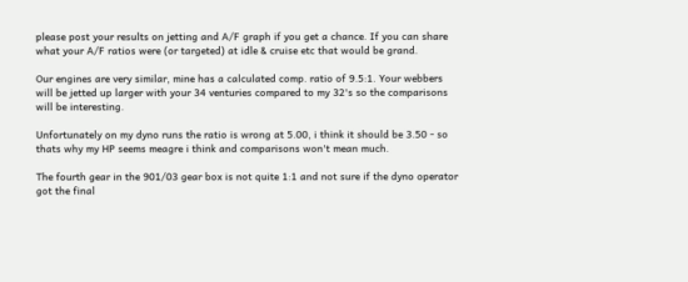please post your results on jetting and A/F graph if you get a chance. If you can share what your A/F ratios were (or targeted) at idle & cruise etc that would be grand.

Our engines are very similar, mine has a calculated comp. ratio of 9.5:1. Your webbers will be jetted up larger with your 34 venturies compared to my 32's so the comparisons will be interesting.

Unfortunately on my dyno runs the ratio is wrong at 5.00, i think it should be 3.50 - so thats why my HP seems meagre i think and comparisons won't mean much.

The fourth gear in the 901/03 gear box is not quite 1:1 and not sure if the dyno operator got the final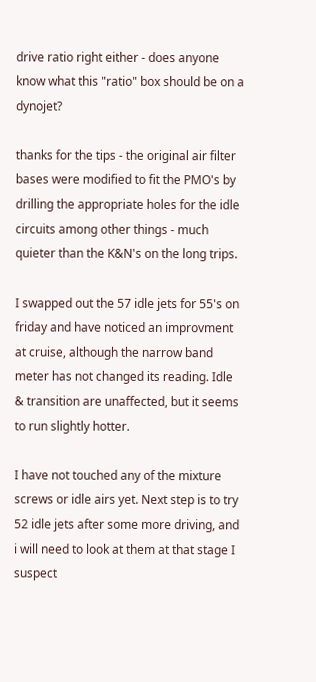drive ratio right either - does anyone know what this "ratio" box should be on a dynojet?

thanks for the tips - the original air filter bases were modified to fit the PMO's by drilling the appropriate holes for the idle circuits among other things - much quieter than the K&N's on the long trips.

I swapped out the 57 idle jets for 55's on friday and have noticed an improvment at cruise, although the narrow band meter has not changed its reading. Idle & transition are unaffected, but it seems to run slightly hotter.

I have not touched any of the mixture screws or idle airs yet. Next step is to try 52 idle jets after some more driving, and i will need to look at them at that stage I suspect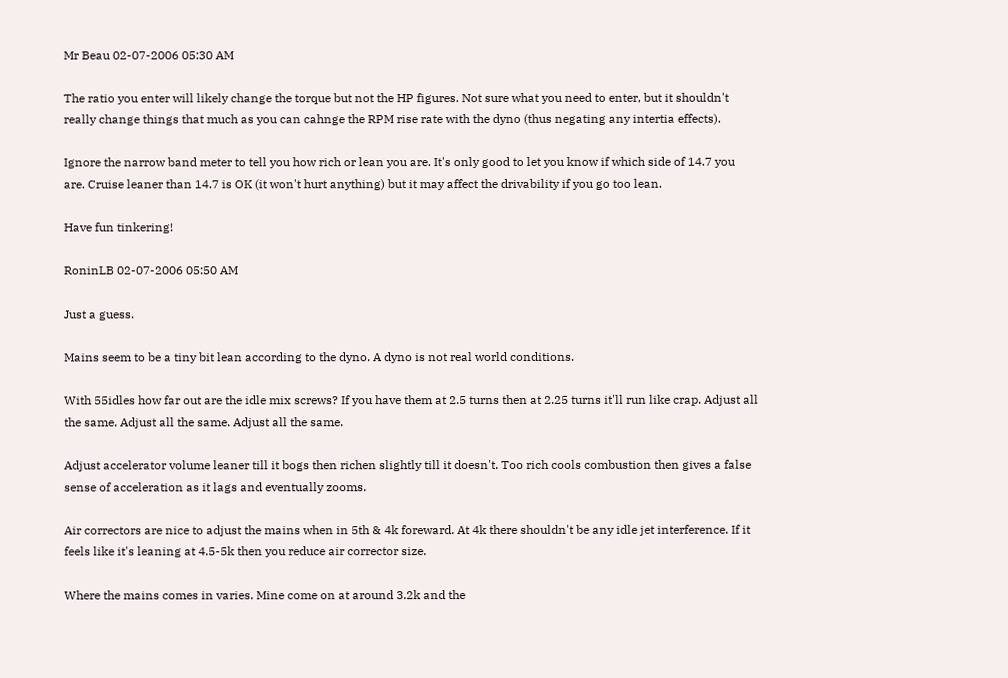Mr Beau 02-07-2006 05:30 AM

The ratio you enter will likely change the torque but not the HP figures. Not sure what you need to enter, but it shouldn't really change things that much as you can cahnge the RPM rise rate with the dyno (thus negating any intertia effects).

Ignore the narrow band meter to tell you how rich or lean you are. It's only good to let you know if which side of 14.7 you are. Cruise leaner than 14.7 is OK (it won't hurt anything) but it may affect the drivability if you go too lean.

Have fun tinkering!

RoninLB 02-07-2006 05:50 AM

Just a guess.

Mains seem to be a tiny bit lean according to the dyno. A dyno is not real world conditions.

With 55idles how far out are the idle mix screws? If you have them at 2.5 turns then at 2.25 turns it'll run like crap. Adjust all the same. Adjust all the same. Adjust all the same.

Adjust accelerator volume leaner till it bogs then richen slightly till it doesn't. Too rich cools combustion then gives a false sense of acceleration as it lags and eventually zooms.

Air correctors are nice to adjust the mains when in 5th & 4k foreward. At 4k there shouldn't be any idle jet interference. If it feels like it's leaning at 4.5-5k then you reduce air corrector size.

Where the mains comes in varies. Mine come on at around 3.2k and the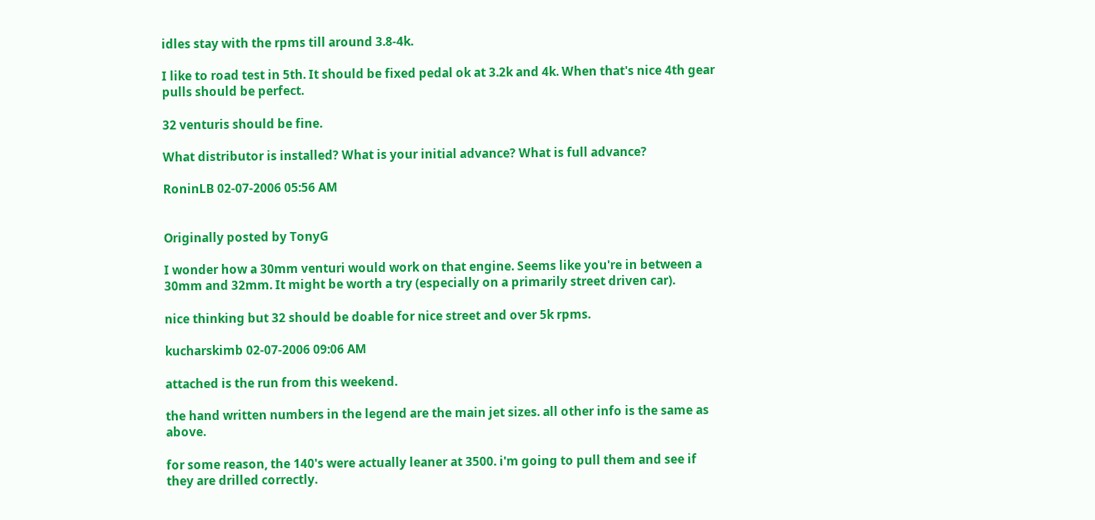idles stay with the rpms till around 3.8-4k.

I like to road test in 5th. It should be fixed pedal ok at 3.2k and 4k. When that's nice 4th gear pulls should be perfect.

32 venturis should be fine.

What distributor is installed? What is your initial advance? What is full advance?

RoninLB 02-07-2006 05:56 AM


Originally posted by TonyG

I wonder how a 30mm venturi would work on that engine. Seems like you're in between a 30mm and 32mm. It might be worth a try (especially on a primarily street driven car).

nice thinking but 32 should be doable for nice street and over 5k rpms.

kucharskimb 02-07-2006 09:06 AM

attached is the run from this weekend.

the hand written numbers in the legend are the main jet sizes. all other info is the same as above.

for some reason, the 140's were actually leaner at 3500. i'm going to pull them and see if they are drilled correctly.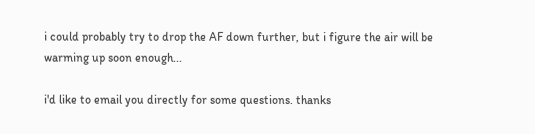i could probably try to drop the AF down further, but i figure the air will be warming up soon enough...

i'd like to email you directly for some questions. thanks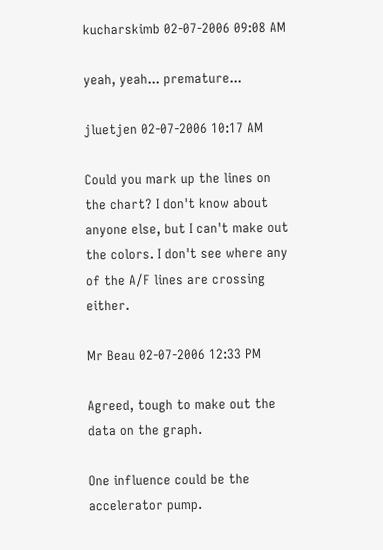kucharskimb 02-07-2006 09:08 AM

yeah, yeah... premature...

jluetjen 02-07-2006 10:17 AM

Could you mark up the lines on the chart? I don't know about anyone else, but I can't make out the colors. I don't see where any of the A/F lines are crossing either.

Mr Beau 02-07-2006 12:33 PM

Agreed, tough to make out the data on the graph.

One influence could be the accelerator pump.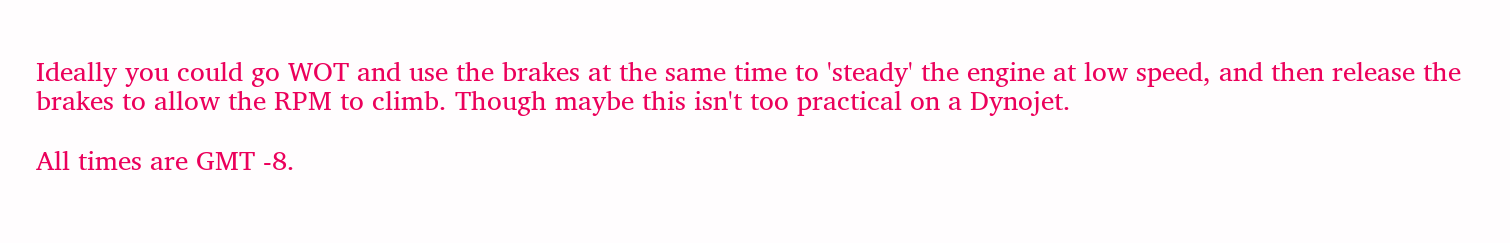Ideally you could go WOT and use the brakes at the same time to 'steady' the engine at low speed, and then release the brakes to allow the RPM to climb. Though maybe this isn't too practical on a Dynojet.

All times are GMT -8.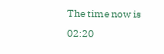The time now is 02:20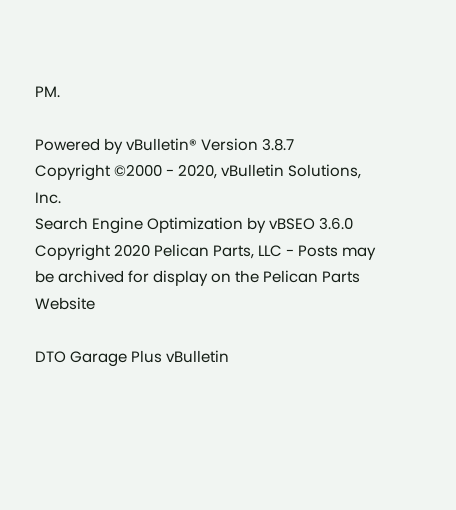PM.

Powered by vBulletin® Version 3.8.7
Copyright ©2000 - 2020, vBulletin Solutions, Inc.
Search Engine Optimization by vBSEO 3.6.0
Copyright 2020 Pelican Parts, LLC - Posts may be archived for display on the Pelican Parts Website

DTO Garage Plus vBulletin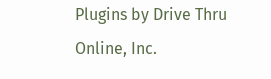Plugins by Drive Thru Online, Inc.